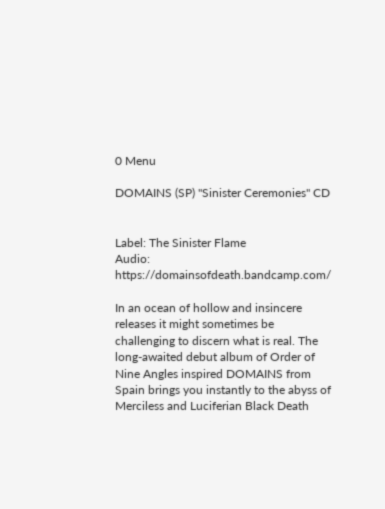0 Menu

DOMAINS (SP) "Sinister Ceremonies" CD


Label: The Sinister Flame
Audio: https://domainsofdeath.bandcamp.com/

In an ocean of hollow and insincere releases it might sometimes be challenging to discern what is real. The long-awaited debut album of Order of Nine Angles inspired DOMAINS from Spain brings you instantly to the abyss of Merciless and Luciferian Black Death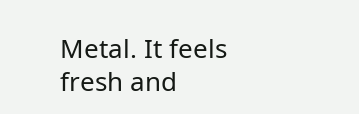Metal. It feels fresh and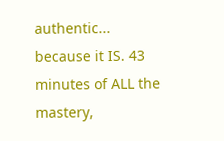authentic... because it IS. 43 minutes of ALL the mastery,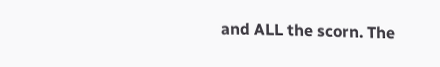and ALL the scorn. The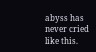abyss has never cried like this.